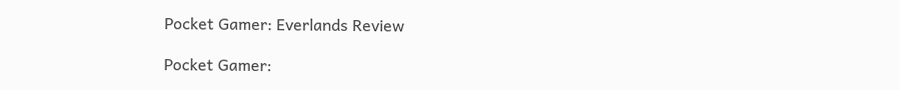Pocket Gamer: Everlands Review

Pocket Gamer: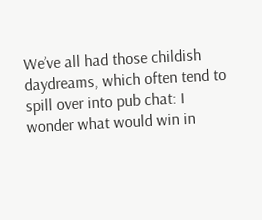We’ve all had those childish daydreams, which often tend to spill over into pub chat: I wonder what would win in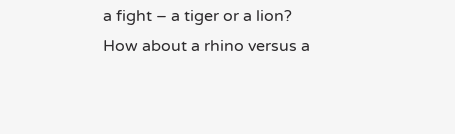a fight – a tiger or a lion? How about a rhino versus a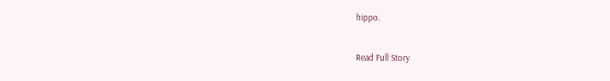hippo.

Read Full Story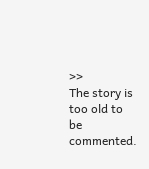>>
The story is too old to be commented.